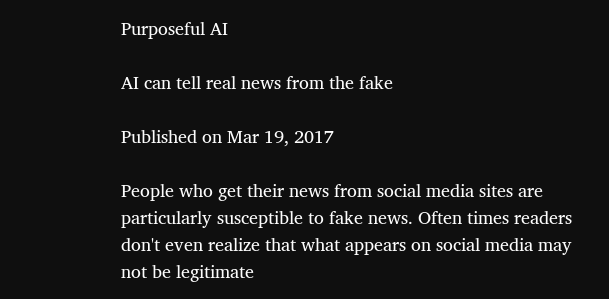Purposeful AI

AI can tell real news from the fake

Published on Mar 19, 2017

People who get their news from social media sites are particularly susceptible to fake news. Often times readers don't even realize that what appears on social media may not be legitimate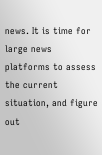news. It is time for large news platforms to assess the current situation, and figure out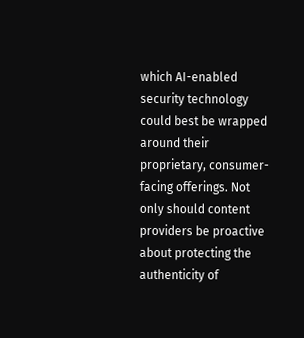which AI-enabled security technology could best be wrapped around their proprietary, consumer-facing offerings. Not only should content providers be proactive about protecting the authenticity of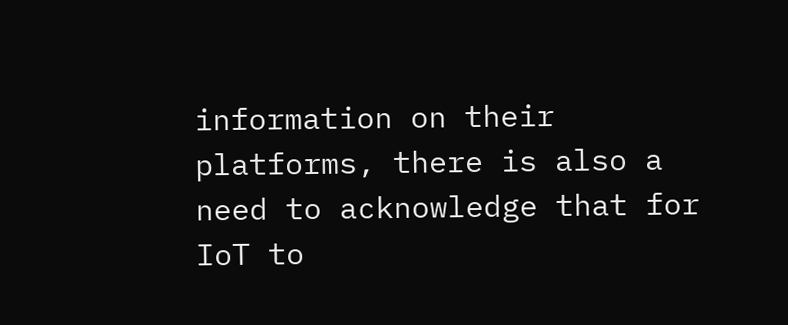information on their platforms, there is also a need to acknowledge that for IoT to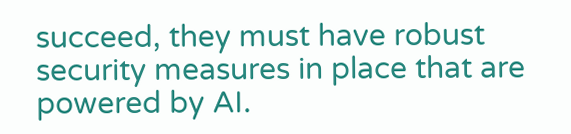succeed, they must have robust security measures in place that are powered by AI.